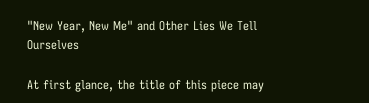"New Year, New Me" and Other Lies We Tell Ourselves

At first glance, the title of this piece may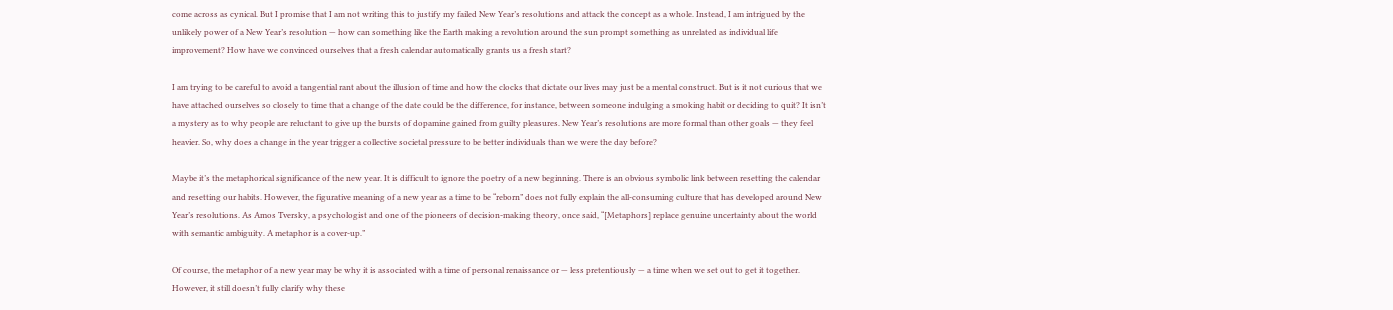come across as cynical. But I promise that I am not writing this to justify my failed New Year’s resolutions and attack the concept as a whole. Instead, I am intrigued by the unlikely power of a New Year’s resolution — how can something like the Earth making a revolution around the sun prompt something as unrelated as individual life improvement? How have we convinced ourselves that a fresh calendar automatically grants us a fresh start?

I am trying to be careful to avoid a tangential rant about the illusion of time and how the clocks that dictate our lives may just be a mental construct. But is it not curious that we have attached ourselves so closely to time that a change of the date could be the difference, for instance, between someone indulging a smoking habit or deciding to quit? It isn’t a mystery as to why people are reluctant to give up the bursts of dopamine gained from guilty pleasures. New Year’s resolutions are more formal than other goals — they feel heavier. So, why does a change in the year trigger a collective societal pressure to be better individuals than we were the day before?

Maybe it’s the metaphorical significance of the new year. It is difficult to ignore the poetry of a new beginning. There is an obvious symbolic link between resetting the calendar and resetting our habits. However, the figurative meaning of a new year as a time to be “reborn” does not fully explain the all-consuming culture that has developed around New Year’s resolutions. As Amos Tversky, a psychologist and one of the pioneers of decision-making theory, once said, “[Metaphors] replace genuine uncertainty about the world with semantic ambiguity. A metaphor is a cover-up.”

Of course, the metaphor of a new year may be why it is associated with a time of personal renaissance or — less pretentiously — a time when we set out to get it together. However, it still doesn’t fully clarify why these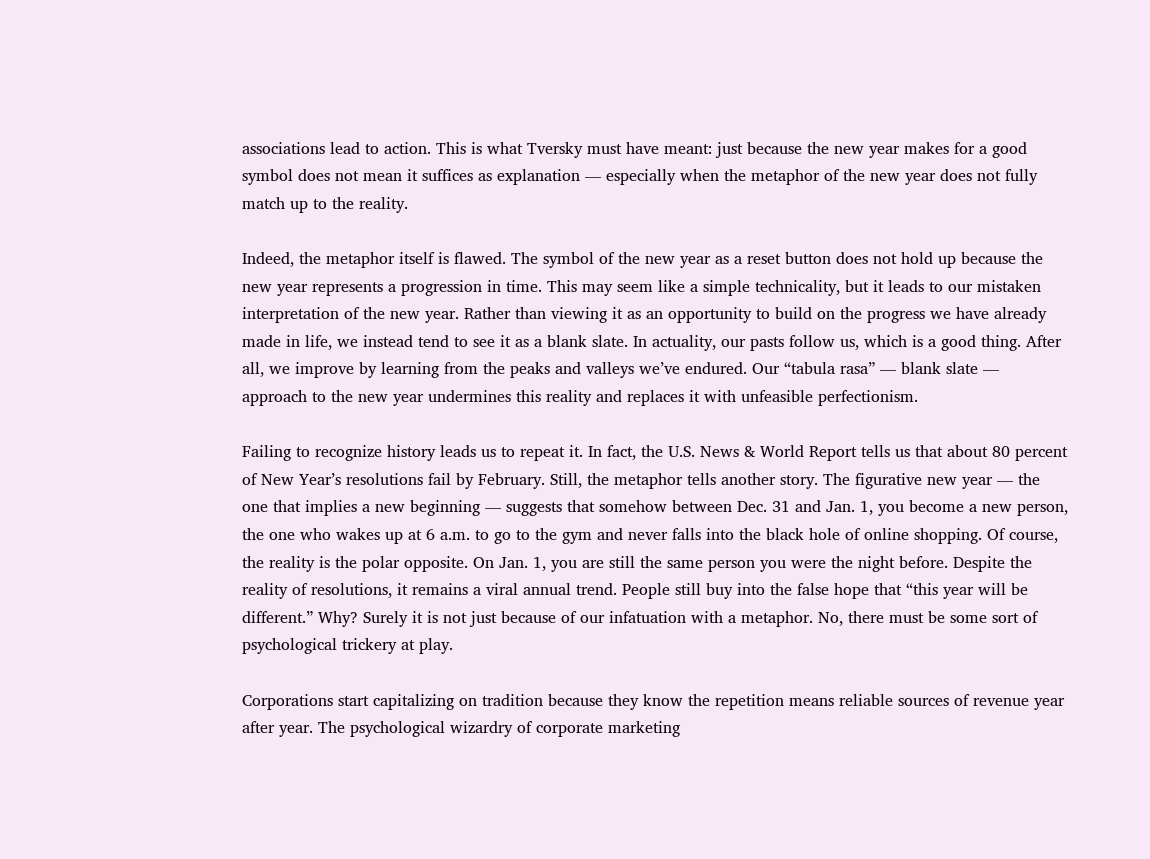associations lead to action. This is what Tversky must have meant: just because the new year makes for a good symbol does not mean it suffices as explanation — especially when the metaphor of the new year does not fully match up to the reality.

Indeed, the metaphor itself is flawed. The symbol of the new year as a reset button does not hold up because the new year represents a progression in time. This may seem like a simple technicality, but it leads to our mistaken interpretation of the new year. Rather than viewing it as an opportunity to build on the progress we have already made in life, we instead tend to see it as a blank slate. In actuality, our pasts follow us, which is a good thing. After all, we improve by learning from the peaks and valleys we’ve endured. Our “tabula rasa” — blank slate — approach to the new year undermines this reality and replaces it with unfeasible perfectionism.

Failing to recognize history leads us to repeat it. In fact, the U.S. News & World Report tells us that about 80 percent of New Year’s resolutions fail by February. Still, the metaphor tells another story. The figurative new year — the one that implies a new beginning — suggests that somehow between Dec. 31 and Jan. 1, you become a new person, the one who wakes up at 6 a.m. to go to the gym and never falls into the black hole of online shopping. Of course, the reality is the polar opposite. On Jan. 1, you are still the same person you were the night before. Despite the reality of resolutions, it remains a viral annual trend. People still buy into the false hope that “this year will be different.” Why? Surely it is not just because of our infatuation with a metaphor. No, there must be some sort of psychological trickery at play.

Corporations start capitalizing on tradition because they know the repetition means reliable sources of revenue year after year. The psychological wizardry of corporate marketing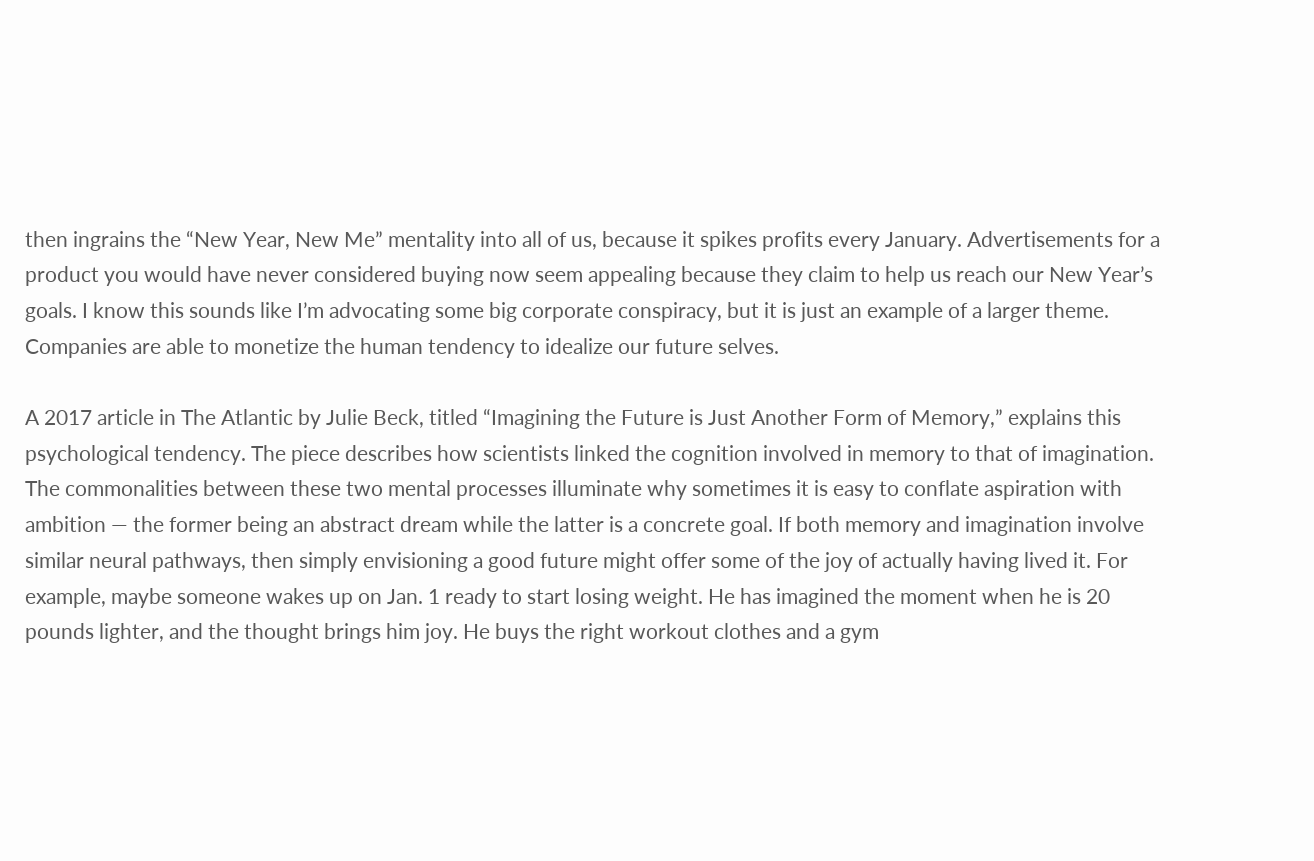then ingrains the “New Year, New Me” mentality into all of us, because it spikes profits every January. Advertisements for a product you would have never considered buying now seem appealing because they claim to help us reach our New Year’s goals. I know this sounds like I’m advocating some big corporate conspiracy, but it is just an example of a larger theme. Companies are able to monetize the human tendency to idealize our future selves.

A 2017 article in The Atlantic by Julie Beck, titled “Imagining the Future is Just Another Form of Memory,” explains this psychological tendency. The piece describes how scientists linked the cognition involved in memory to that of imagination. The commonalities between these two mental processes illuminate why sometimes it is easy to conflate aspiration with ambition — the former being an abstract dream while the latter is a concrete goal. If both memory and imagination involve similar neural pathways, then simply envisioning a good future might offer some of the joy of actually having lived it. For example, maybe someone wakes up on Jan. 1 ready to start losing weight. He has imagined the moment when he is 20 pounds lighter, and the thought brings him joy. He buys the right workout clothes and a gym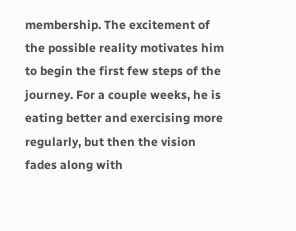membership. The excitement of the possible reality motivates him to begin the first few steps of the journey. For a couple weeks, he is eating better and exercising more regularly, but then the vision fades along with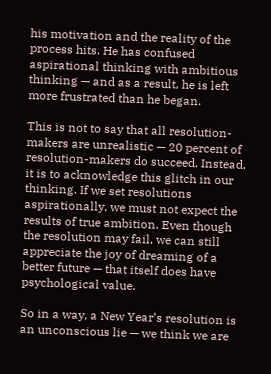his motivation and the reality of the process hits. He has confused aspirational thinking with ambitious thinking — and as a result, he is left more frustrated than he began.

This is not to say that all resolution-makers are unrealistic — 20 percent of resolution-makers do succeed. Instead, it is to acknowledge this glitch in our thinking. If we set resolutions aspirationally, we must not expect the results of true ambition. Even though the resolution may fail, we can still appreciate the joy of dreaming of a better future — that itself does have psychological value.

So in a way, a New Year’s resolution is an unconscious lie — we think we are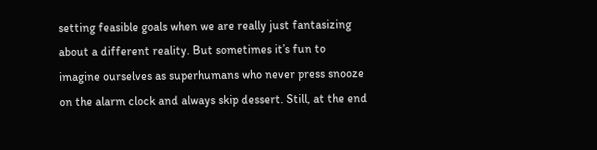setting feasible goals when we are really just fantasizing about a different reality. But sometimes it’s fun to imagine ourselves as superhumans who never press snooze on the alarm clock and always skip dessert. Still, at the end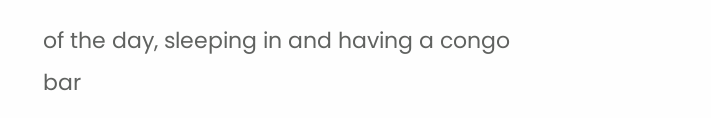of the day, sleeping in and having a congo bar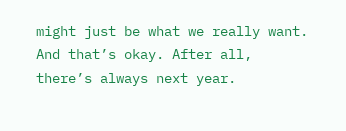might just be what we really want. And that’s okay. After all, there’s always next year.